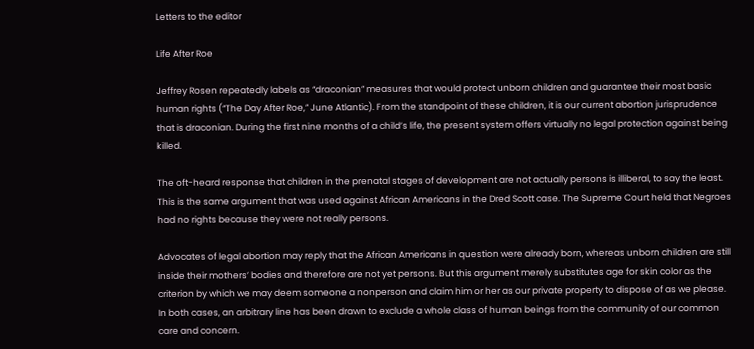Letters to the editor

Life After Roe

Jeffrey Rosen repeatedly labels as “draconian” measures that would protect unborn children and guarantee their most basic human rights (“The Day After Roe,” June Atlantic). From the standpoint of these children, it is our current abortion jurisprudence that is draconian. During the first nine months of a child’s life, the present system offers virtually no legal protection against being killed.

The oft-heard response that children in the prenatal stages of development are not actually persons is illiberal, to say the least. This is the same argument that was used against African Americans in the Dred Scott case. The Supreme Court held that Negroes had no rights because they were not really persons.

Advocates of legal abortion may reply that the African Americans in question were already born, whereas unborn children are still inside their mothers’ bodies and therefore are not yet persons. But this argument merely substitutes age for skin color as the criterion by which we may deem someone a nonperson and claim him or her as our private property to dispose of as we please. In both cases, an arbitrary line has been drawn to exclude a whole class of human beings from the community of our common care and concern.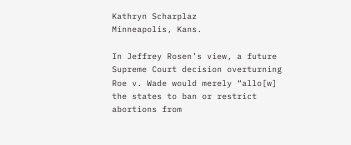Kathryn Scharplaz
Minneapolis, Kans.

In Jeffrey Rosen’s view, a future Supreme Court decision overturning Roe v. Wade would merely “allo[w] the states to ban or restrict abortions from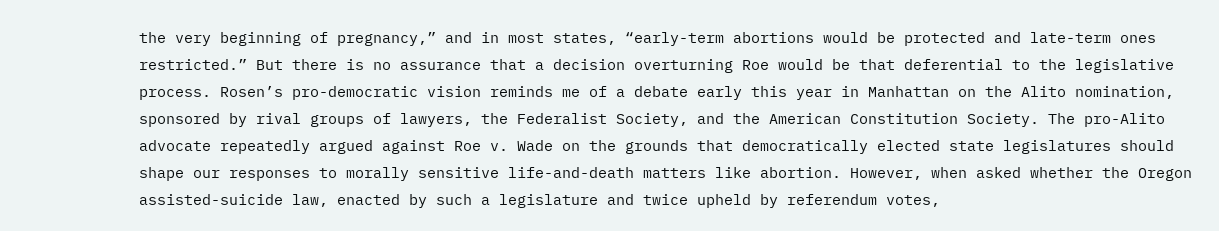the very beginning of pregnancy,” and in most states, “early-term abortions would be protected and late-term ones restricted.” But there is no assurance that a decision overturning Roe would be that deferential to the legislative process. Rosen’s pro-democratic vision reminds me of a debate early this year in Manhattan on the Alito nomination, sponsored by rival groups of lawyers, the Federalist Society, and the American Constitution Society. The pro-Alito advocate repeatedly argued against Roe v. Wade on the grounds that democratically elected state legislatures should shape our responses to morally sensitive life-and-death matters like abortion. However, when asked whether the Oregon assisted-suicide law, enacted by such a legislature and twice upheld by referendum votes,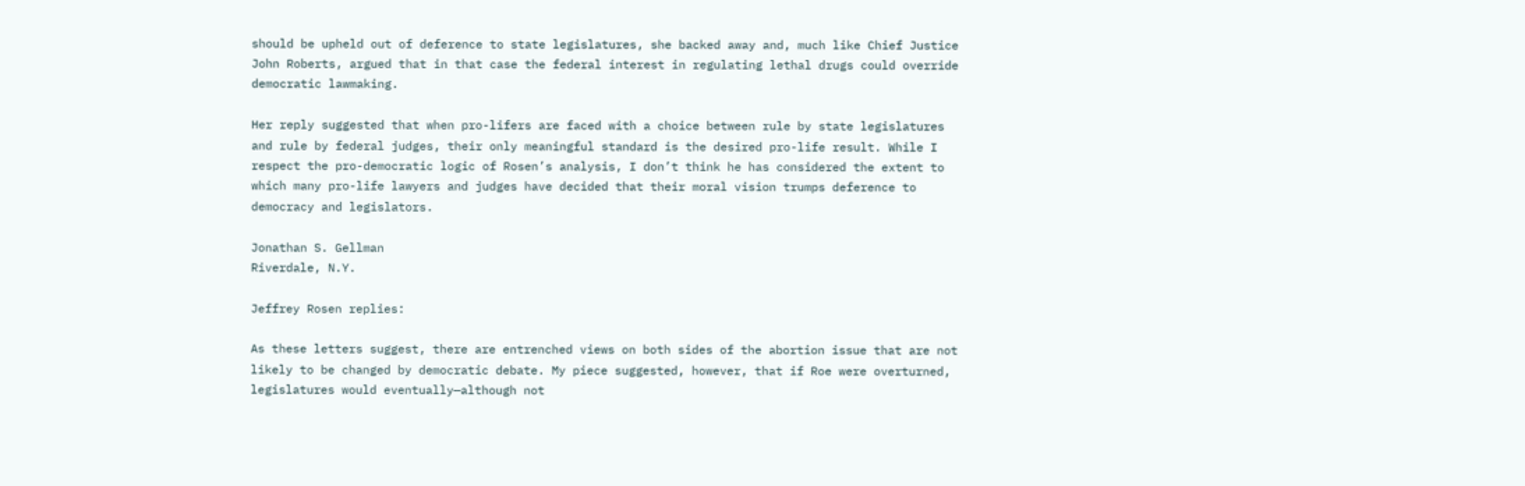should be upheld out of deference to state legislatures, she backed away and, much like Chief Justice John Roberts, argued that in that case the federal interest in regulating lethal drugs could override democratic lawmaking.

Her reply suggested that when pro-lifers are faced with a choice between rule by state legislatures and rule by federal judges, their only meaningful standard is the desired pro-life result. While I respect the pro-democratic logic of Rosen’s analysis, I don’t think he has considered the extent to which many pro-life lawyers and judges have decided that their moral vision trumps deference to democracy and legislators.

Jonathan S. Gellman
Riverdale, N.Y.

Jeffrey Rosen replies:

As these letters suggest, there are entrenched views on both sides of the abortion issue that are not likely to be changed by democratic debate. My piece suggested, however, that if Roe were overturned, legislatures would eventually—although not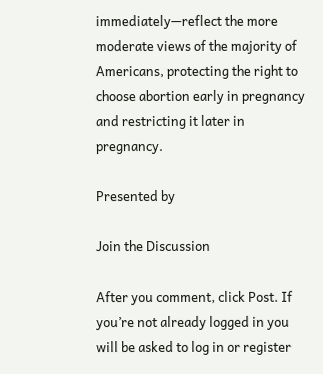immediately—reflect the more moderate views of the majority of Americans, protecting the right to choose abortion early in pregnancy and restricting it later in pregnancy.

Presented by

Join the Discussion

After you comment, click Post. If you’re not already logged in you will be asked to log in or register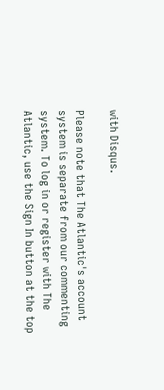with Disqus.

Please note that The Atlantic's account system is separate from our commenting system. To log in or register with The Atlantic, use the Sign In button at the top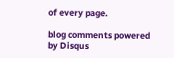of every page.

blog comments powered by Disqus